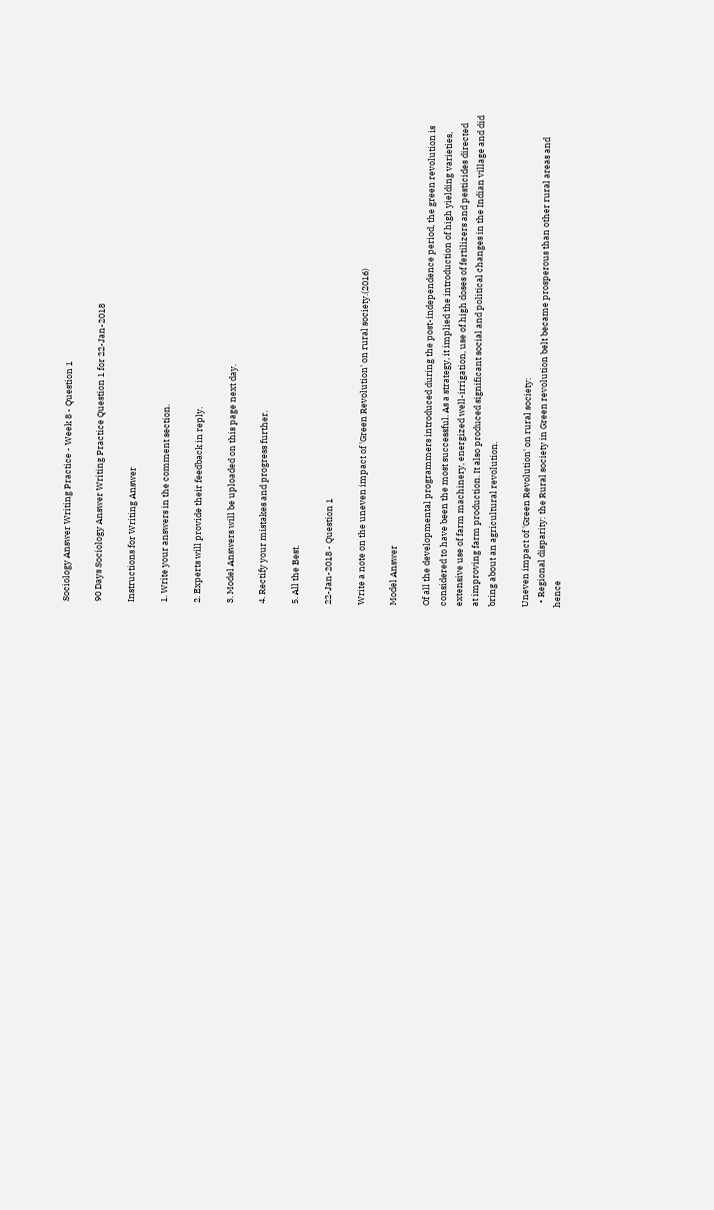Sociology Answer Writing Practice - Week 8 - Question 1

90 Days Sociology Answer Writing Practice Question 1 for 22-Jan-2018

Instructions for Writing Answer

1. Write your answers in the comment section.

2. Experts will provide their feedback in reply.

3. Model Answers will be uploaded on this page next day.

4. Rectify your mistakes and progress further.

5. All the Best.

22-Jan-2018 - Question 1

Write a note on the uneven impact of 'Green Revolution' on rural society.(2016)

Model Answer

Of all the developmental programmers introduced during the post-independence period, the green revolution is considered to have been the most successful. As a strategy, it implied the introduction of high yielding varieties, extensive use of farm machinery, energized well-irrigation, use of high doses of fertilizers and pesticides directed at improving farm production. It also produced significant social and political changes in the Indian village and did bring about an agricultural revolution.

Uneven impact of 'Green Revolution' on rural society:
  • Regional disparity: the Rural society in Green revolution belt became prosperous than other rural areas and hence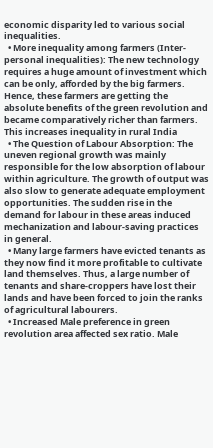economic disparity led to various social inequalities.
  • More inequality among farmers (Inter-personal inequalities): The new technology requires a huge amount of investment which can be only, afforded by the big farmers. Hence, these farmers are getting the absolute benefits of the green revolution and became comparatively richer than farmers. This increases inequality in rural India
  • The Question of Labour Absorption: The uneven regional growth was mainly responsible for the low absorption of labour within agriculture. The growth of output was also slow to generate adequate employment opportunities. The sudden rise in the demand for labour in these areas induced mechanization and labour-saving practices in general.
  • Many large farmers have evicted tenants as they now find it more profitable to cultivate land themselves. Thus, a large number of tenants and share-croppers have lost their lands and have been forced to join the ranks of agricultural labourers.
  • Increased Male preference in green revolution area affected sex ratio. Male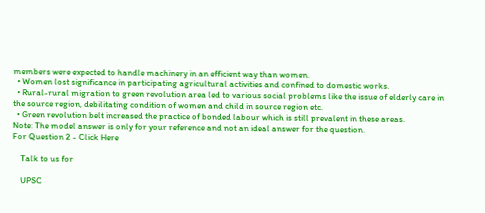members were expected to handle machinery in an efficient way than women.
  • Women lost significance in participating agricultural activities and confined to domestic works.
  • Rural-rural migration to green revolution area led to various social problems like the issue of elderly care in the source region, debilitating condition of women and child in source region etc.
  • Green revolution belt increased the practice of bonded labour which is still prevalent in these areas.
Note: The model answer is only for your reference and not an ideal answer for the question.
For Question 2 - Click Here

    Talk to us for

    UPSC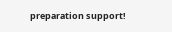preparation support!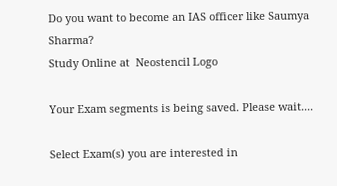Do you want to become an IAS officer like Saumya Sharma?
Study Online at  Neostencil Logo

Your Exam segments is being saved. Please wait....

Select Exam(s) you are interested in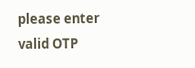please enter valid OTP